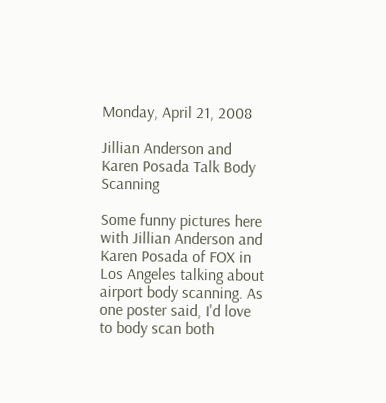Monday, April 21, 2008

Jillian Anderson and Karen Posada Talk Body Scanning

Some funny pictures here with Jillian Anderson and Karen Posada of FOX in Los Angeles talking about airport body scanning. As one poster said, I'd love to body scan both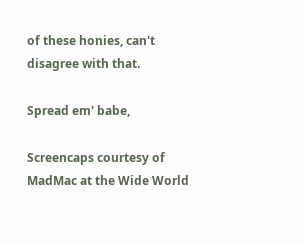of these honies, can't disagree with that.

Spread em' babe,

Screencaps courtesy of MadMac at the Wide World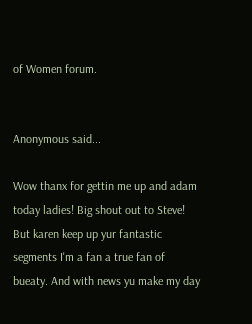of Women forum.


Anonymous said...

Wow thanx for gettin me up and adam today ladies! Big shout out to Steve! But karen keep up yur fantastic segments I'm a fan a true fan of bueaty. And with news yu make my day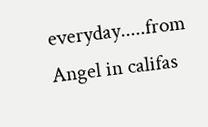everyday.....from Angel in califas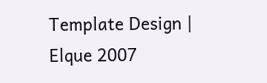Template Design | Elque 2007